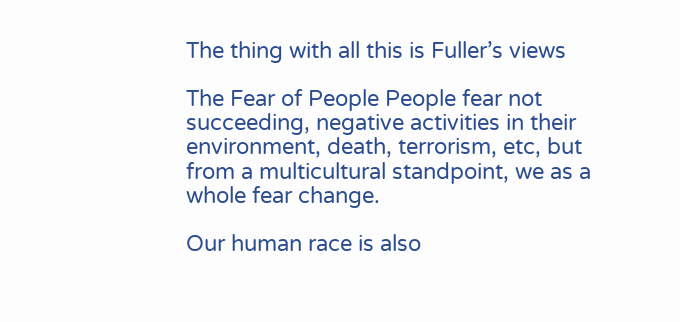The thing with all this is Fuller’s views

The Fear of People People fear not succeeding, negative activities in their environment, death, terrorism, etc, but from a multicultural standpoint, we as a whole fear change.

Our human race is also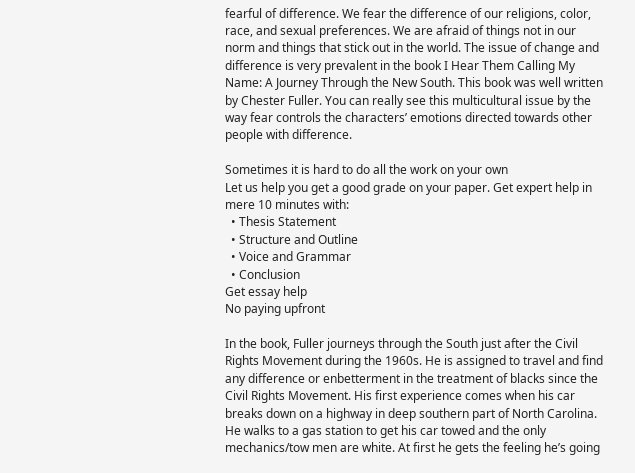fearful of difference. We fear the difference of our religions, color, race, and sexual preferences. We are afraid of things not in our norm and things that stick out in the world. The issue of change and difference is very prevalent in the book I Hear Them Calling My Name: A Journey Through the New South. This book was well written by Chester Fuller. You can really see this multicultural issue by the way fear controls the characters’ emotions directed towards other people with difference.

Sometimes it is hard to do all the work on your own
Let us help you get a good grade on your paper. Get expert help in mere 10 minutes with:
  • Thesis Statement
  • Structure and Outline
  • Voice and Grammar
  • Conclusion
Get essay help
No paying upfront

In the book, Fuller journeys through the South just after the Civil Rights Movement during the 1960s. He is assigned to travel and find any difference or enbetterment in the treatment of blacks since the Civil Rights Movement. His first experience comes when his car breaks down on a highway in deep southern part of North Carolina. He walks to a gas station to get his car towed and the only mechanics/tow men are white. At first he gets the feeling he’s going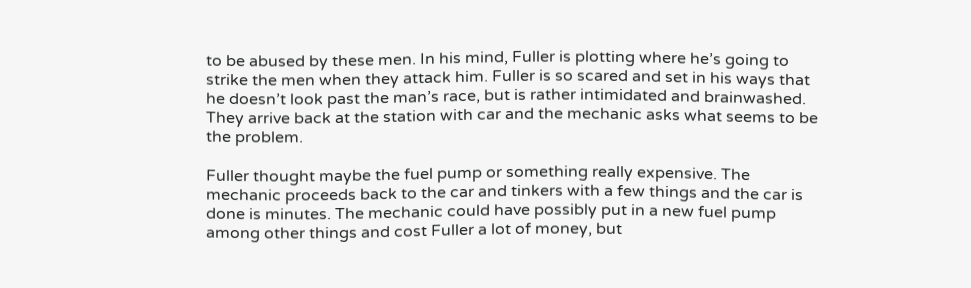to be abused by these men. In his mind, Fuller is plotting where he’s going to strike the men when they attack him. Fuller is so scared and set in his ways that he doesn’t look past the man’s race, but is rather intimidated and brainwashed. They arrive back at the station with car and the mechanic asks what seems to be the problem.

Fuller thought maybe the fuel pump or something really expensive. The mechanic proceeds back to the car and tinkers with a few things and the car is done is minutes. The mechanic could have possibly put in a new fuel pump among other things and cost Fuller a lot of money, but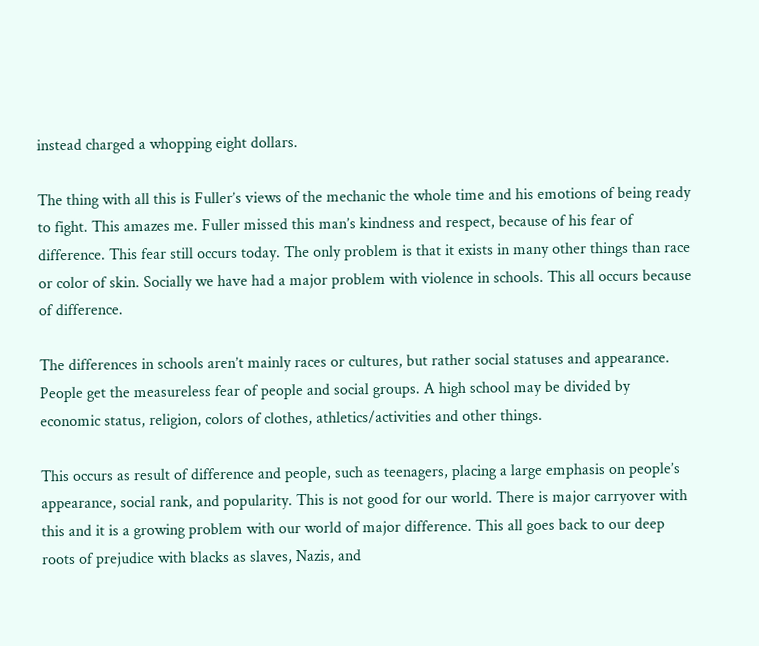instead charged a whopping eight dollars.

The thing with all this is Fuller’s views of the mechanic the whole time and his emotions of being ready to fight. This amazes me. Fuller missed this man’s kindness and respect, because of his fear of difference. This fear still occurs today. The only problem is that it exists in many other things than race or color of skin. Socially we have had a major problem with violence in schools. This all occurs because of difference.

The differences in schools aren’t mainly races or cultures, but rather social statuses and appearance. People get the measureless fear of people and social groups. A high school may be divided by economic status, religion, colors of clothes, athletics/activities and other things.

This occurs as result of difference and people, such as teenagers, placing a large emphasis on people’s appearance, social rank, and popularity. This is not good for our world. There is major carryover with this and it is a growing problem with our world of major difference. This all goes back to our deep roots of prejudice with blacks as slaves, Nazis, and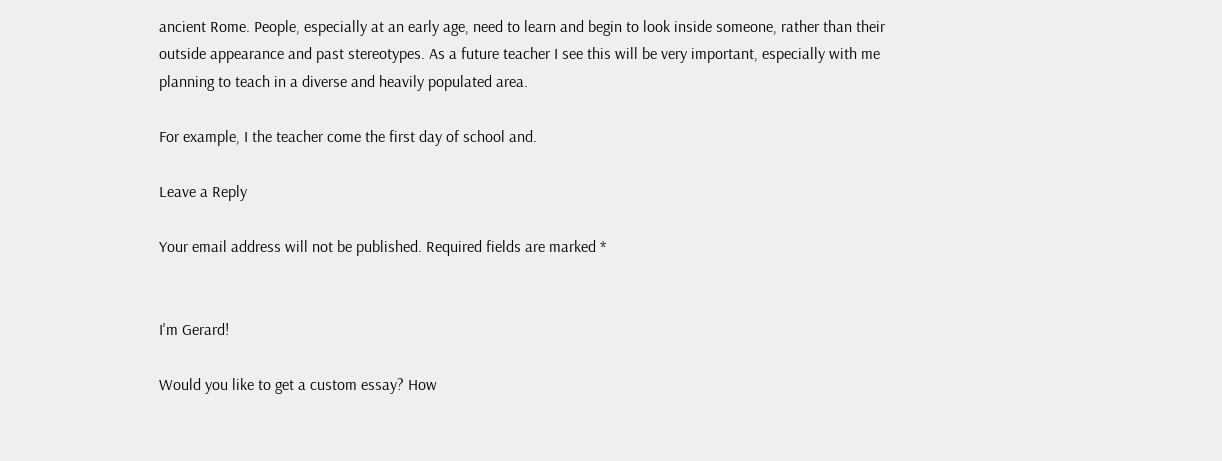ancient Rome. People, especially at an early age, need to learn and begin to look inside someone, rather than their outside appearance and past stereotypes. As a future teacher I see this will be very important, especially with me planning to teach in a diverse and heavily populated area.

For example, I the teacher come the first day of school and.

Leave a Reply

Your email address will not be published. Required fields are marked *


I'm Gerard!

Would you like to get a custom essay? How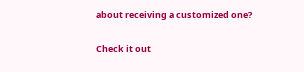about receiving a customized one?

Check it out